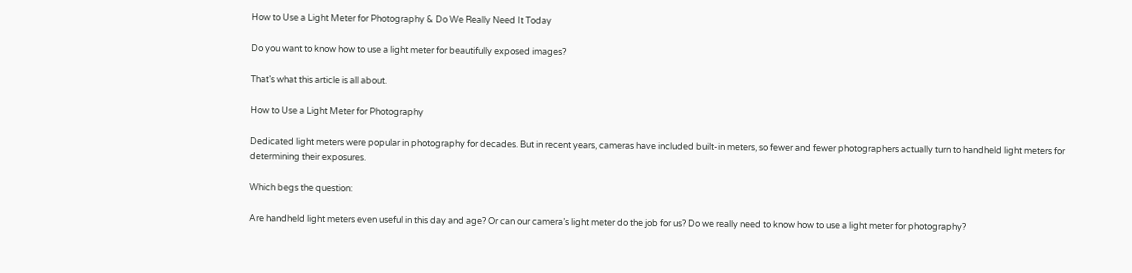How to Use a Light Meter for Photography & Do We Really Need It Today

Do you want to know how to use a light meter for beautifully exposed images?

That’s what this article is all about.

How to Use a Light Meter for Photography

Dedicated light meters were popular in photography for decades. But in recent years, cameras have included built-in meters, so fewer and fewer photographers actually turn to handheld light meters for determining their exposures.

Which begs the question:

Are handheld light meters even useful in this day and age? Or can our camera’s light meter do the job for us? Do we really need to know how to use a light meter for photography?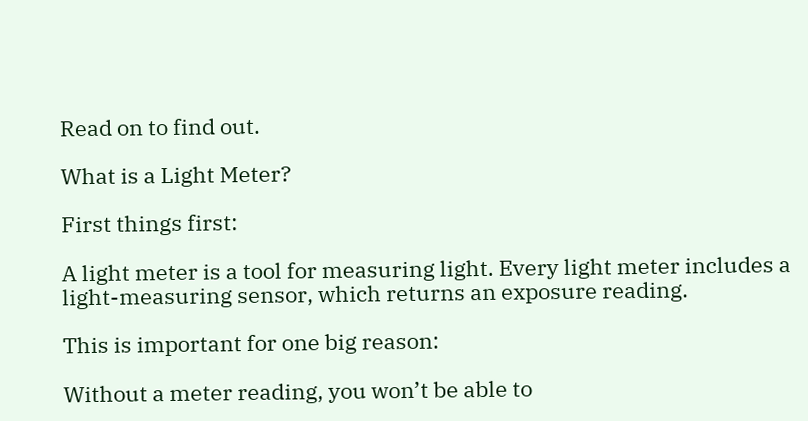Read on to find out.

What is a Light Meter?

First things first:

A light meter is a tool for measuring light. Every light meter includes a light-measuring sensor, which returns an exposure reading.

This is important for one big reason:

Without a meter reading, you won’t be able to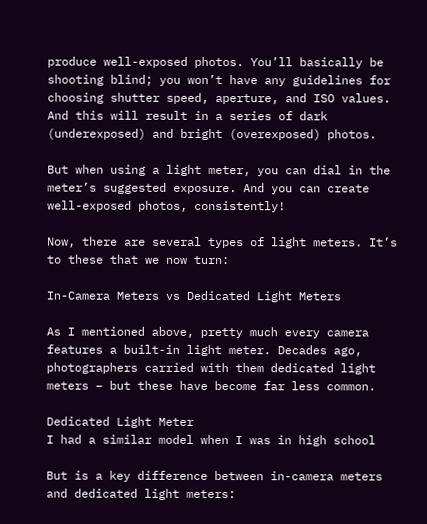produce well-exposed photos. You’ll basically be shooting blind; you won’t have any guidelines for choosing shutter speed, aperture, and ISO values. And this will result in a series of dark (underexposed) and bright (overexposed) photos.

But when using a light meter, you can dial in the meter’s suggested exposure. And you can create well-exposed photos, consistently!

Now, there are several types of light meters. It’s to these that we now turn:

In-Camera Meters vs Dedicated Light Meters

As I mentioned above, pretty much every camera features a built-in light meter. Decades ago, photographers carried with them dedicated light meters – but these have become far less common.

Dedicated Light Meter
I had a similar model when I was in high school

But is a key difference between in-camera meters and dedicated light meters: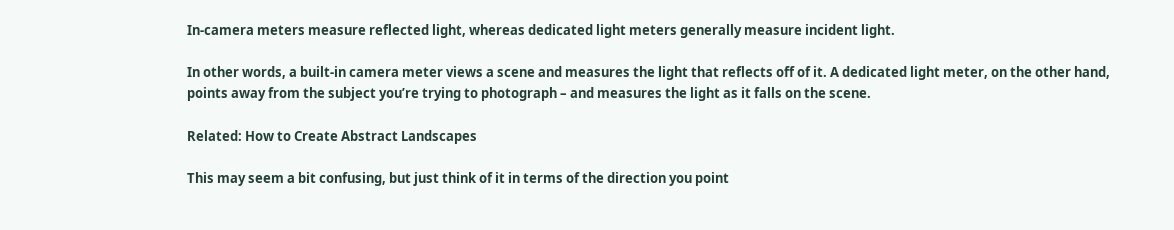In-camera meters measure reflected light, whereas dedicated light meters generally measure incident light.

In other words, a built-in camera meter views a scene and measures the light that reflects off of it. A dedicated light meter, on the other hand, points away from the subject you’re trying to photograph – and measures the light as it falls on the scene.

Related: How to Create Abstract Landscapes

This may seem a bit confusing, but just think of it in terms of the direction you point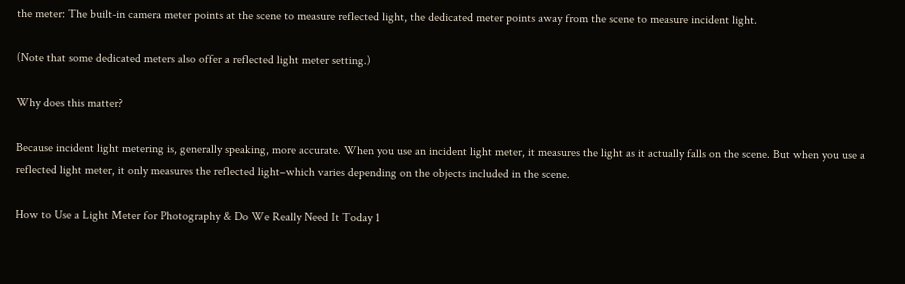the meter: The built-in camera meter points at the scene to measure reflected light, the dedicated meter points away from the scene to measure incident light.

(Note that some dedicated meters also offer a reflected light meter setting.)

Why does this matter?

Because incident light metering is, generally speaking, more accurate. When you use an incident light meter, it measures the light as it actually falls on the scene. But when you use a reflected light meter, it only measures the reflected light–which varies depending on the objects included in the scene.

How to Use a Light Meter for Photography & Do We Really Need It Today 1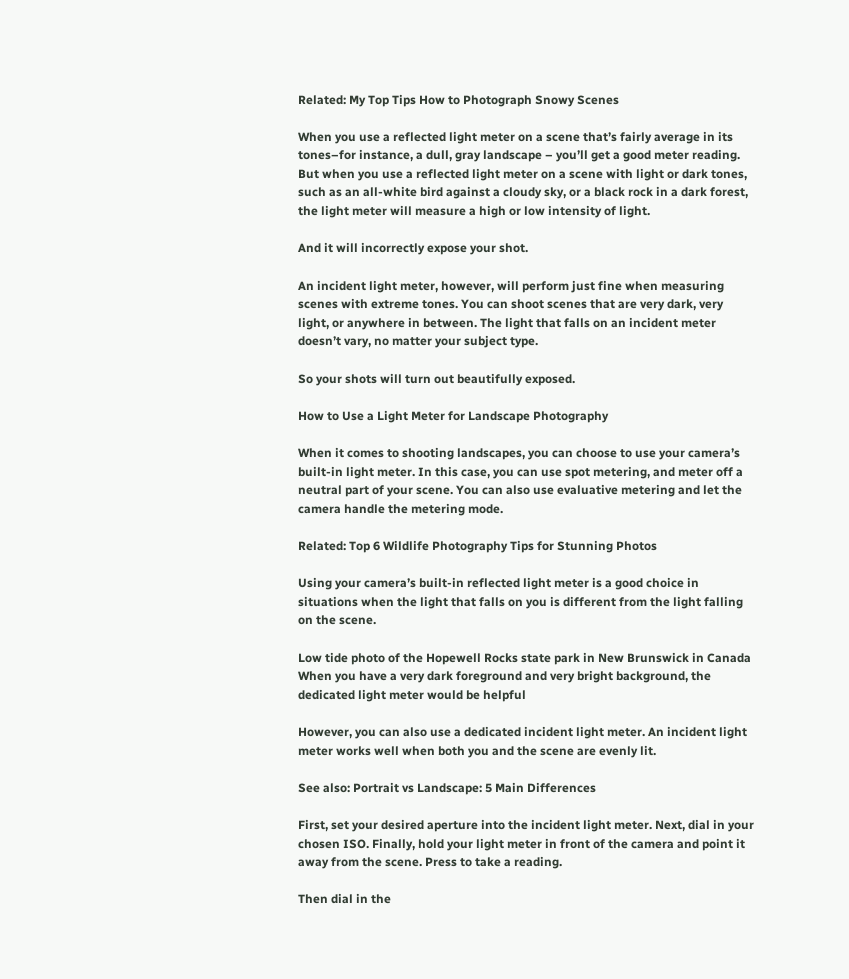Related: My Top Tips How to Photograph Snowy Scenes

When you use a reflected light meter on a scene that’s fairly average in its tones–for instance, a dull, gray landscape – you’ll get a good meter reading. But when you use a reflected light meter on a scene with light or dark tones, such as an all-white bird against a cloudy sky, or a black rock in a dark forest, the light meter will measure a high or low intensity of light.

And it will incorrectly expose your shot.

An incident light meter, however, will perform just fine when measuring scenes with extreme tones. You can shoot scenes that are very dark, very light, or anywhere in between. The light that falls on an incident meter doesn’t vary, no matter your subject type.

So your shots will turn out beautifully exposed.

How to Use a Light Meter for Landscape Photography

When it comes to shooting landscapes, you can choose to use your camera’s built-in light meter. In this case, you can use spot metering, and meter off a neutral part of your scene. You can also use evaluative metering and let the camera handle the metering mode.

Related: Top 6 Wildlife Photography Tips for Stunning Photos

Using your camera’s built-in reflected light meter is a good choice in situations when the light that falls on you is different from the light falling on the scene.

Low tide photo of the Hopewell Rocks state park in New Brunswick in Canada
When you have a very dark foreground and very bright background, the dedicated light meter would be helpful

However, you can also use a dedicated incident light meter. An incident light meter works well when both you and the scene are evenly lit.

See also: Portrait vs Landscape: 5 Main Differences

First, set your desired aperture into the incident light meter. Next, dial in your chosen ISO. Finally, hold your light meter in front of the camera and point it away from the scene. Press to take a reading.

Then dial in the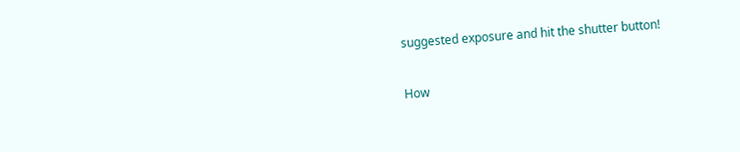suggested exposure and hit the shutter button!

How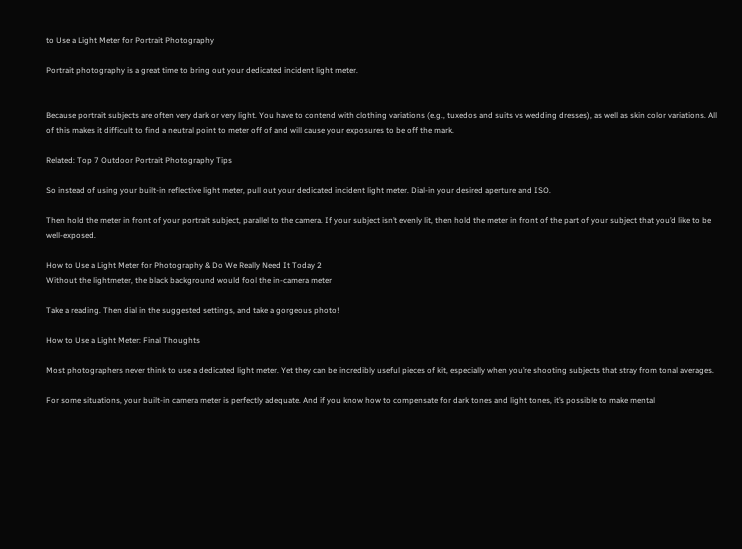to Use a Light Meter for Portrait Photography

Portrait photography is a great time to bring out your dedicated incident light meter.


Because portrait subjects are often very dark or very light. You have to contend with clothing variations (e.g., tuxedos and suits vs wedding dresses), as well as skin color variations. All of this makes it difficult to find a neutral point to meter off of and will cause your exposures to be off the mark.

Related: Top 7 Outdoor Portrait Photography Tips

So instead of using your built-in reflective light meter, pull out your dedicated incident light meter. Dial-in your desired aperture and ISO.

Then hold the meter in front of your portrait subject, parallel to the camera. If your subject isn’t evenly lit, then hold the meter in front of the part of your subject that you’d like to be well-exposed.

How to Use a Light Meter for Photography & Do We Really Need It Today 2
Without the lightmeter, the black background would fool the in-camera meter

Take a reading. Then dial in the suggested settings, and take a gorgeous photo!

How to Use a Light Meter: Final Thoughts

Most photographers never think to use a dedicated light meter. Yet they can be incredibly useful pieces of kit, especially when you’re shooting subjects that stray from tonal averages.

For some situations, your built-in camera meter is perfectly adequate. And if you know how to compensate for dark tones and light tones, it’s possible to make mental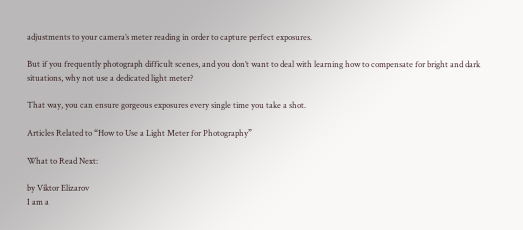adjustments to your camera’s meter reading in order to capture perfect exposures.

But if you frequently photograph difficult scenes, and you don’t want to deal with learning how to compensate for bright and dark situations, why not use a dedicated light meter?

That way, you can ensure gorgeous exposures every single time you take a shot.

Articles Related to “How to Use a Light Meter for Photography”

What to Read Next:

by Viktor Elizarov
I am a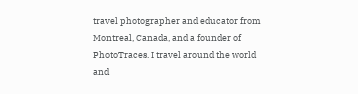travel photographer and educator from Montreal, Canada, and a founder of PhotoTraces. I travel around the world and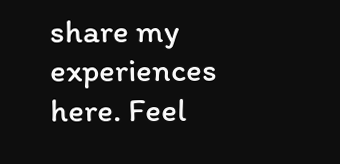share my experiences here. Feel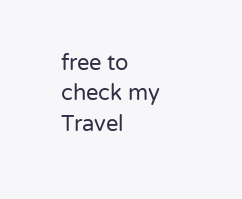free to check my Travel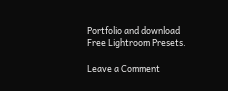Portfolio and download Free Lightroom Presets.

Leave a Comment